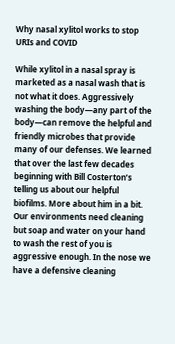Why nasal xylitol works to stop URIs and COVID

While xylitol in a nasal spray is marketed as a nasal wash that is not what it does. Aggressively washing the body—any part of the body—can remove the helpful and friendly microbes that provide many of our defenses. We learned that over the last few decades beginning with Bill Costerton’s telling us about our helpful biofilms. More about him in a bit. Our environments need cleaning but soap and water on your hand to wash the rest of you is aggressive enough. In the nose we have a defensive cleaning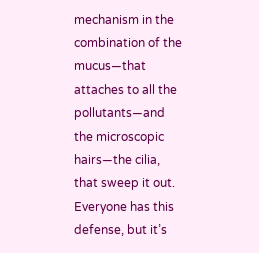mechanism in the combination of the mucus—that attaches to all the pollutants—and the microscopic hairs—the cilia, that sweep it out.  Everyone has this defense, but it’s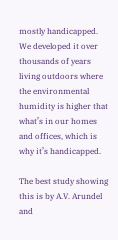mostly handicapped. We developed it over thousands of years living outdoors where the environmental humidity is higher that what’s in our homes and offices, which is why it’s handicapped.

The best study showing this is by A.V. Arundel and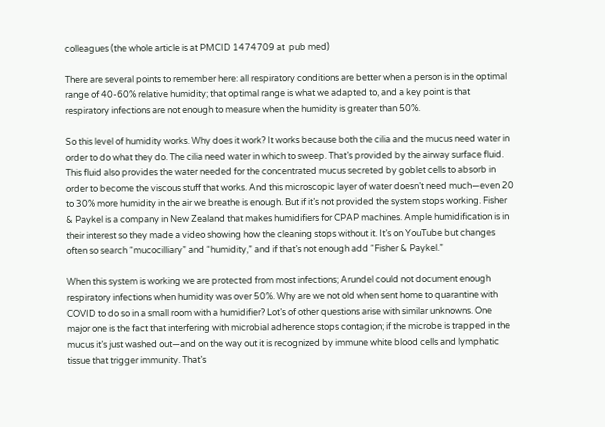colleagues (the whole article is at PMCID 1474709 at  pub med)

There are several points to remember here: all respiratory conditions are better when a person is in the optimal range of 40-60% relative humidity; that optimal range is what we adapted to, and a key point is that respiratory infections are not enough to measure when the humidity is greater than 50%.

So this level of humidity works. Why does it work? It works because both the cilia and the mucus need water in order to do what they do. The cilia need water in which to sweep. That’s provided by the airway surface fluid. This fluid also provides the water needed for the concentrated mucus secreted by goblet cells to absorb in order to become the viscous stuff that works. And this microscopic layer of water doesn’t need much—even 20 to 30% more humidity in the air we breathe is enough. But if it’s not provided the system stops working. Fisher & Paykel is a company in New Zealand that makes humidifiers for CPAP machines. Ample humidification is in their interest so they made a video showing how the cleaning stops without it. It’s on YouTube but changes often so search “mucocilliary” and “humidity,” and if that’s not enough add “Fisher & Paykel.”

When this system is working we are protected from most infections; Arundel could not document enough respiratory infections when humidity was over 50%. Why are we not old when sent home to quarantine with COVID to do so in a small room with a humidifier? Lot’s of other questions arise with similar unknowns. One major one is the fact that interfering with microbial adherence stops contagion; if the microbe is trapped in the mucus it’s just washed out—and on the way out it is recognized by immune white blood cells and lymphatic tissue that trigger immunity. That’s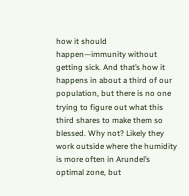how it should happen—immunity without getting sick. And that’s how it happens in about a third of our population, but there is no one trying to figure out what this third shares to make them so blessed. Why not? Likely they work outside where the humidity is more often in Arundel’s optimal zone, but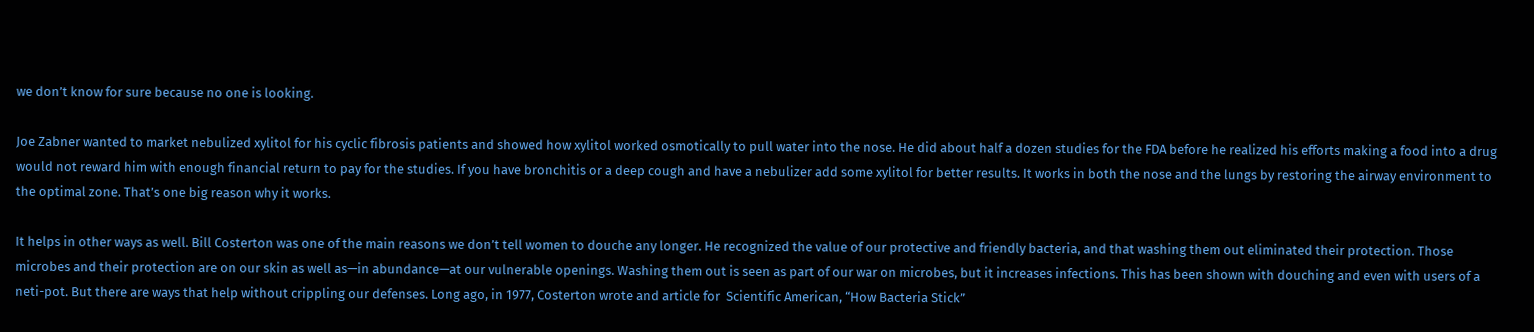we don’t know for sure because no one is looking.

Joe Zabner wanted to market nebulized xylitol for his cyclic fibrosis patients and showed how xylitol worked osmotically to pull water into the nose. He did about half a dozen studies for the FDA before he realized his efforts making a food into a drug would not reward him with enough financial return to pay for the studies. If you have bronchitis or a deep cough and have a nebulizer add some xylitol for better results. It works in both the nose and the lungs by restoring the airway environment to the optimal zone. That’s one big reason why it works.

It helps in other ways as well. Bill Costerton was one of the main reasons we don’t tell women to douche any longer. He recognized the value of our protective and friendly bacteria, and that washing them out eliminated their protection. Those microbes and their protection are on our skin as well as—in abundance—at our vulnerable openings. Washing them out is seen as part of our war on microbes, but it increases infections. This has been shown with douching and even with users of a neti-pot. But there are ways that help without crippling our defenses. Long ago, in 1977, Costerton wrote and article for  Scientific American, “How Bacteria Stick”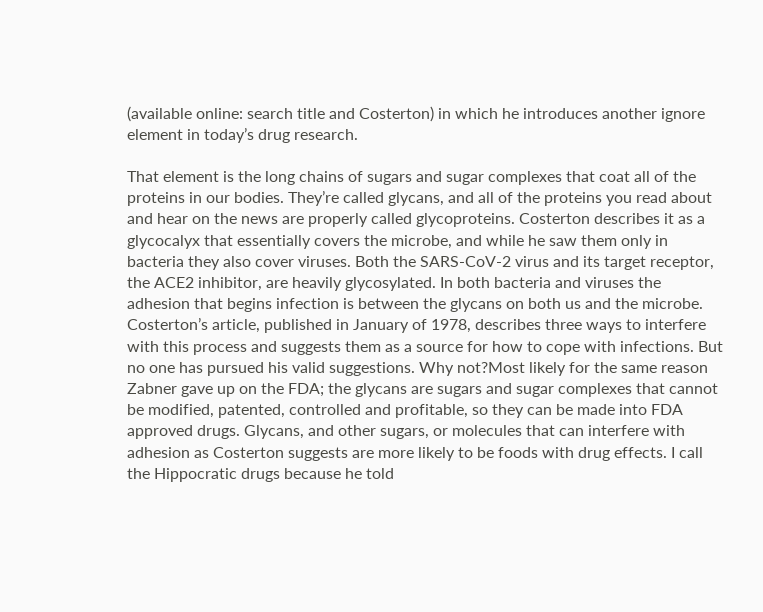(available online: search title and Costerton) in which he introduces another ignore element in today’s drug research.

That element is the long chains of sugars and sugar complexes that coat all of the proteins in our bodies. They’re called glycans, and all of the proteins you read about and hear on the news are properly called glycoproteins. Costerton describes it as a glycocalyx that essentially covers the microbe, and while he saw them only in bacteria they also cover viruses. Both the SARS-CoV-2 virus and its target receptor, the ACE2 inhibitor, are heavily glycosylated. In both bacteria and viruses the adhesion that begins infection is between the glycans on both us and the microbe. Costerton’s article, published in January of 1978, describes three ways to interfere with this process and suggests them as a source for how to cope with infections. But no one has pursued his valid suggestions. Why not?Most likely for the same reason Zabner gave up on the FDA; the glycans are sugars and sugar complexes that cannot be modified, patented, controlled and profitable, so they can be made into FDA approved drugs. Glycans, and other sugars, or molecules that can interfere with adhesion as Costerton suggests are more likely to be foods with drug effects. I call the Hippocratic drugs because he told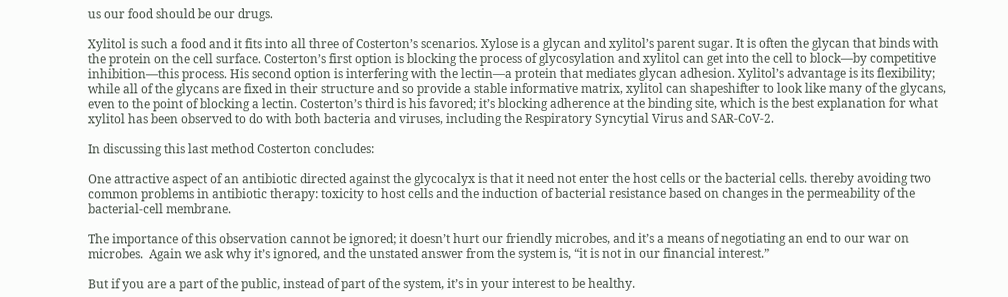us our food should be our drugs.

Xylitol is such a food and it fits into all three of Costerton’s scenarios. Xylose is a glycan and xylitol’s parent sugar. It is often the glycan that binds with the protein on the cell surface. Costerton’s first option is blocking the process of glycosylation and xylitol can get into the cell to block—by competitive inhibition—this process. His second option is interfering with the lectin—a protein that mediates glycan adhesion. Xylitol’s advantage is its flexibility; while all of the glycans are fixed in their structure and so provide a stable informative matrix, xylitol can shapeshifter to look like many of the glycans, even to the point of blocking a lectin. Costerton’s third is his favored; it’s blocking adherence at the binding site, which is the best explanation for what xylitol has been observed to do with both bacteria and viruses, including the Respiratory Syncytial Virus and SAR-CoV-2.

In discussing this last method Costerton concludes:

One attractive aspect of an antibiotic directed against the glycocalyx is that it need not enter the host cells or the bacterial cells. thereby avoiding two common problems in antibiotic therapy: toxicity to host cells and the induction of bacterial resistance based on changes in the permeability of the bacterial-cell membrane.

The importance of this observation cannot be ignored; it doesn’t hurt our friendly microbes, and it’s a means of negotiating an end to our war on microbes.  Again we ask why it’s ignored, and the unstated answer from the system is, “it is not in our financial interest.”

But if you are a part of the public, instead of part of the system, it’s in your interest to be healthy.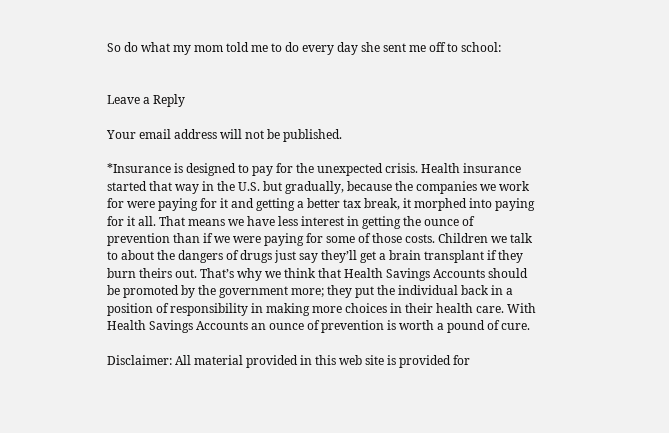So do what my mom told me to do every day she sent me off to school:


Leave a Reply

Your email address will not be published.

*Insurance is designed to pay for the unexpected crisis. Health insurance started that way in the U.S. but gradually, because the companies we work for were paying for it and getting a better tax break, it morphed into paying for it all. That means we have less interest in getting the ounce of prevention than if we were paying for some of those costs. Children we talk to about the dangers of drugs just say they’ll get a brain transplant if they burn theirs out. That’s why we think that Health Savings Accounts should be promoted by the government more; they put the individual back in a position of responsibility in making more choices in their health care. With Health Savings Accounts an ounce of prevention is worth a pound of cure.

Disclaimer: All material provided in this web site is provided for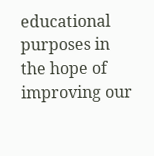educational purposes in the hope of improving our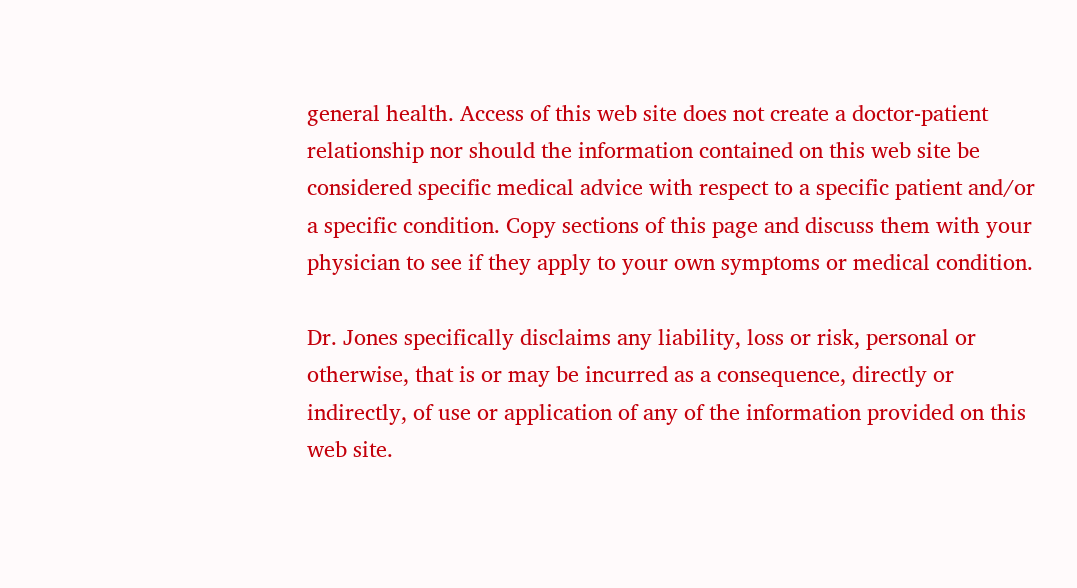general health. Access of this web site does not create a doctor-patient relationship nor should the information contained on this web site be considered specific medical advice with respect to a specific patient and/or a specific condition. Copy sections of this page and discuss them with your physician to see if they apply to your own symptoms or medical condition.

Dr. Jones specifically disclaims any liability, loss or risk, personal or otherwise, that is or may be incurred as a consequence, directly or indirectly, of use or application of any of the information provided on this web site.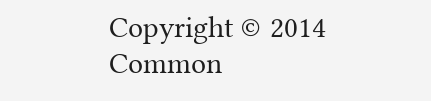Copyright © 2014 Common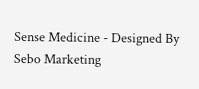Sense Medicine - Designed By Sebo Marketing